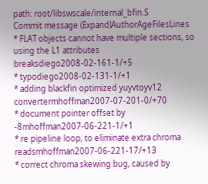path: root/libswscale/internal_bfin.S
Commit message (Expand)AuthorAgeFilesLines
* FLAT objects cannot have multiple sections, so using the L1 attributes breaksdiego2008-02-161-1/+5
* typodiego2008-02-131-1/+1
* adding blackfin optimized yuyvtoyv12 convertermhoffman2007-07-201-0/+70
* document pointer offset by -8mhoffman2007-06-221-1/+1
* re pipeline loop, to eliminate extra chroma readsmhoffman2007-06-221-17/+13
* correct chroma skewing bug, caused by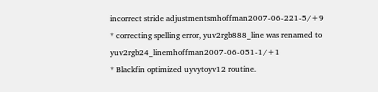incorrect stride adjustmentsmhoffman2007-06-221-5/+9
* correcting spelling error, yuv2rgb888_line was renamed to yuv2rgb24_linemhoffman2007-06-051-1/+1
* Blackfin optimized uyvytoyv12 routine.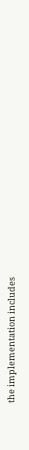the implementation includes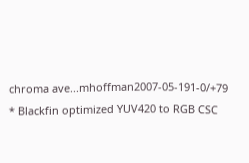chroma ave...mhoffman2007-05-191-0/+79
* Blackfin optimized YUV420 to RGB CSC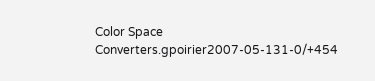Color Space Converters.gpoirier2007-05-131-0/+454